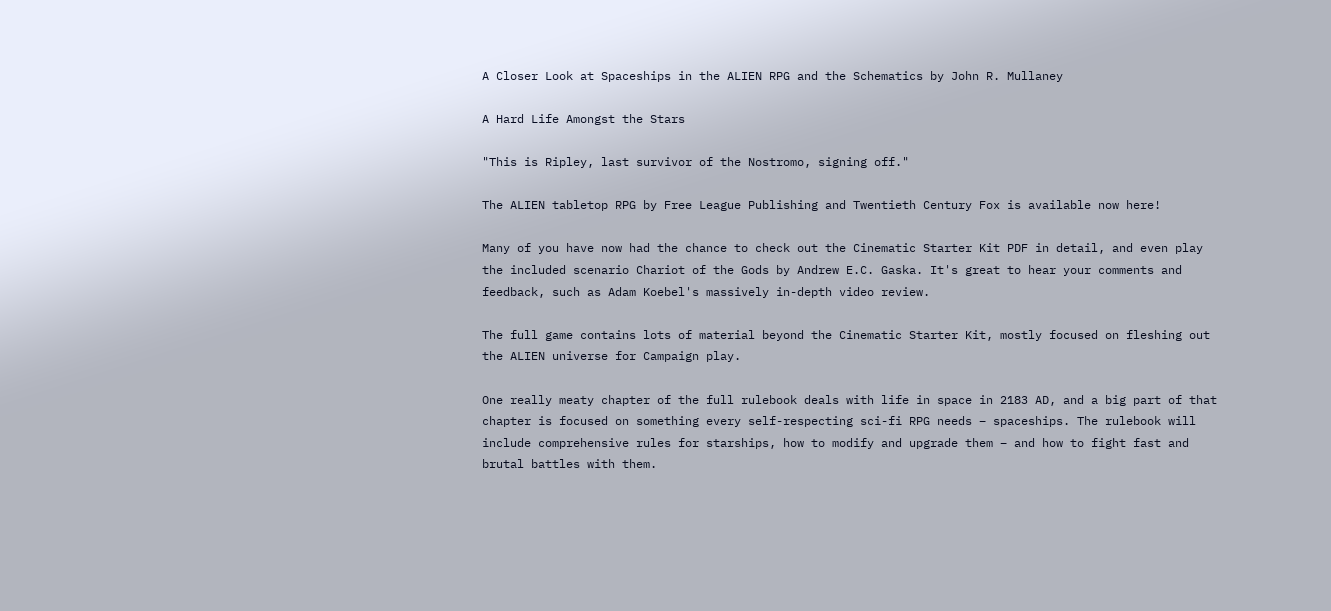A Closer Look at Spaceships in the ALIEN RPG and the Schematics by John R. Mullaney

A Hard Life Amongst the Stars

"This is Ripley, last survivor of the Nostromo, signing off."

The ALIEN tabletop RPG by Free League Publishing and Twentieth Century Fox is available now here!

Many of you have now had the chance to check out the Cinematic Starter Kit PDF in detail, and even play the included scenario Chariot of the Gods by Andrew E.C. Gaska. It's great to hear your comments and feedback, such as Adam Koebel's massively in-depth video review.

The full game contains lots of material beyond the Cinematic Starter Kit, mostly focused on fleshing out the ALIEN universe for Campaign play.

One really meaty chapter of the full rulebook deals with life in space in 2183 AD, and a big part of that chapter is focused on something every self-respecting sci-fi RPG needs – spaceships. The rulebook will include comprehensive rules for starships, how to modify and upgrade them – and how to fight fast and brutal battles with them.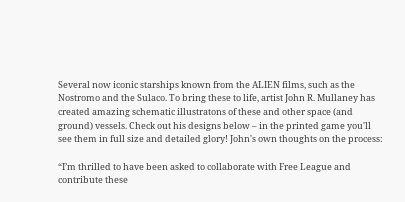Several now iconic starships known from the ALIEN films, such as the Nostromo and the Sulaco. To bring these to life, artist John R. Mullaney has created amazing schematic illustratons of these and other space (and ground) vessels. Check out his designs below – in the printed game you'll see them in full size and detailed glory! John's own thoughts on the process:

“I’m thrilled to have been asked to collaborate with Free League and contribute these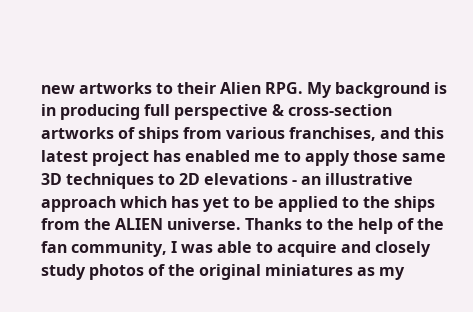new artworks to their Alien RPG. My background is in producing full perspective & cross-section artworks of ships from various franchises, and this latest project has enabled me to apply those same 3D techniques to 2D elevations - an illustrative approach which has yet to be applied to the ships from the ALIEN universe. Thanks to the help of the fan community, I was able to acquire and closely study photos of the original miniatures as my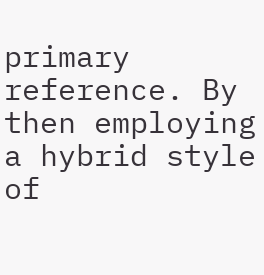primary reference. By then employing a hybrid style of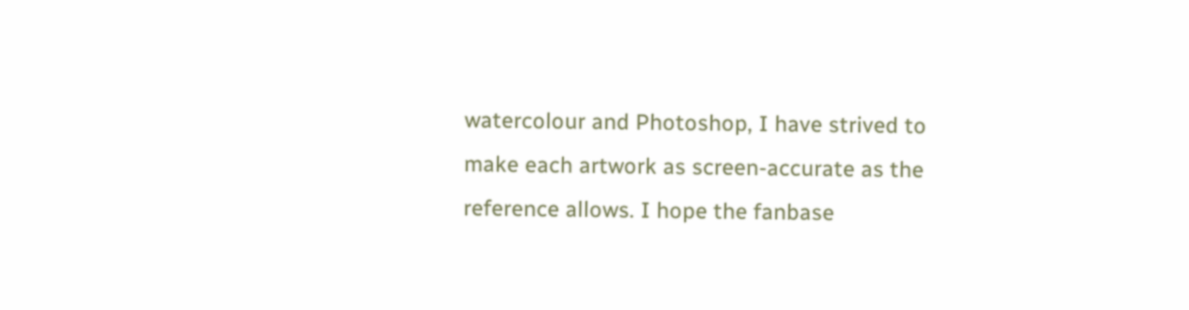watercolour and Photoshop, I have strived to make each artwork as screen-accurate as the reference allows. I hope the fanbase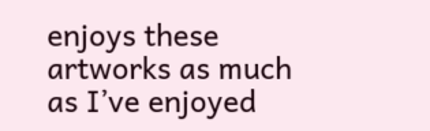enjoys these artworks as much as I’ve enjoyed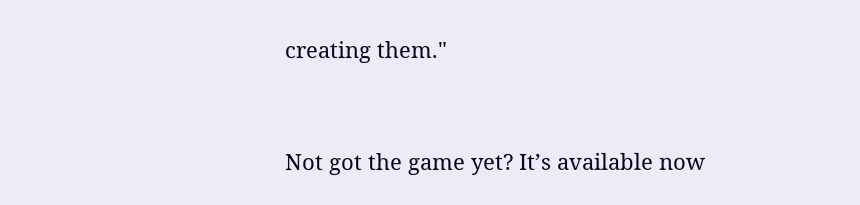creating them."


Not got the game yet? It’s available now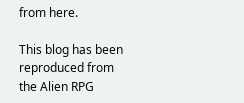from here.

This blog has been reproduced from the Alien RPG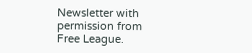Newsletter with permission from Free League.